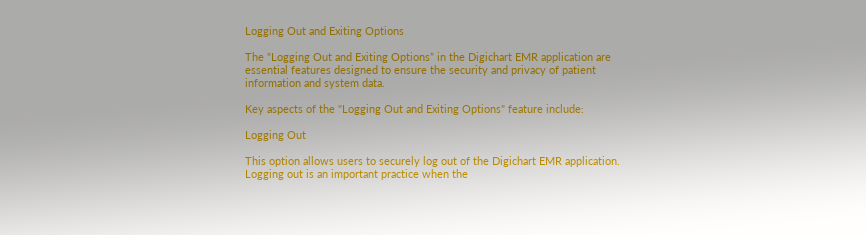Logging Out and Exiting Options

The “Logging Out and Exiting Options” in the Digichart EMR application are essential features designed to ensure the security and privacy of patient information and system data.

Key aspects of the "Logging Out and Exiting Options" feature include:

Logging Out

This option allows users to securely log out of the Digichart EMR application. Logging out is an important practice when the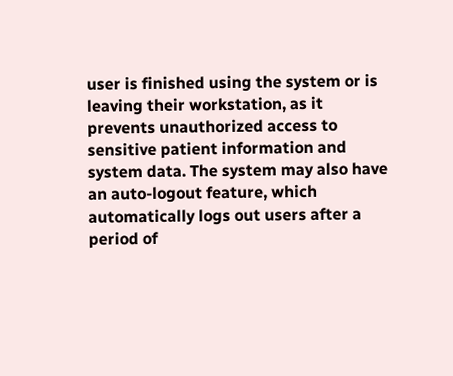user is finished using the system or is leaving their workstation, as it prevents unauthorized access to sensitive patient information and system data. The system may also have an auto-logout feature, which automatically logs out users after a period of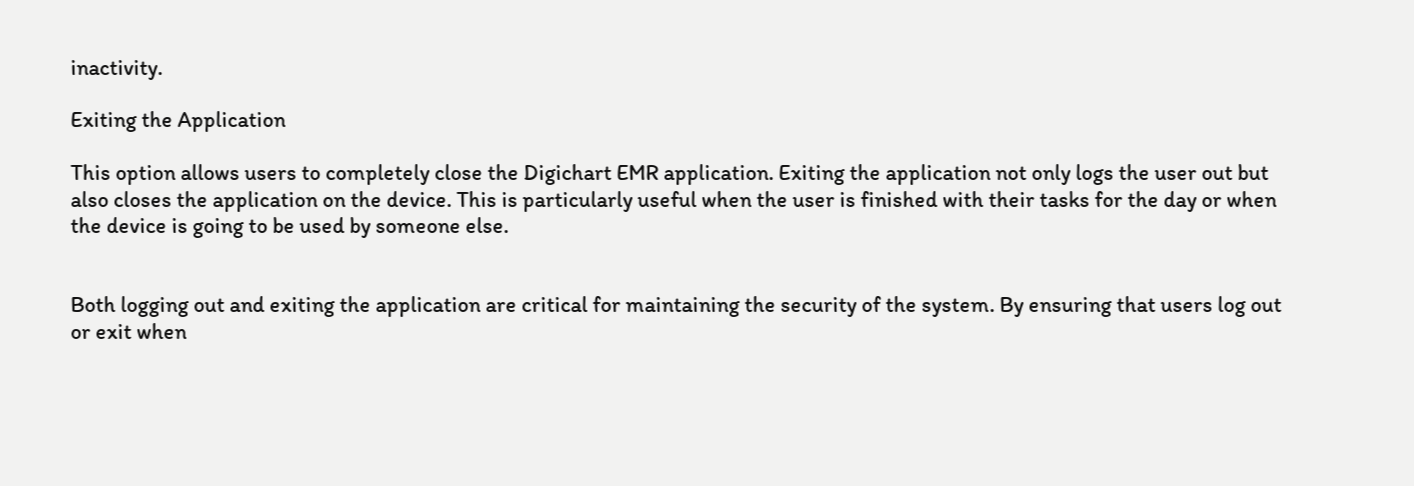inactivity.

Exiting the Application

This option allows users to completely close the Digichart EMR application. Exiting the application not only logs the user out but also closes the application on the device. This is particularly useful when the user is finished with their tasks for the day or when the device is going to be used by someone else.


Both logging out and exiting the application are critical for maintaining the security of the system. By ensuring that users log out or exit when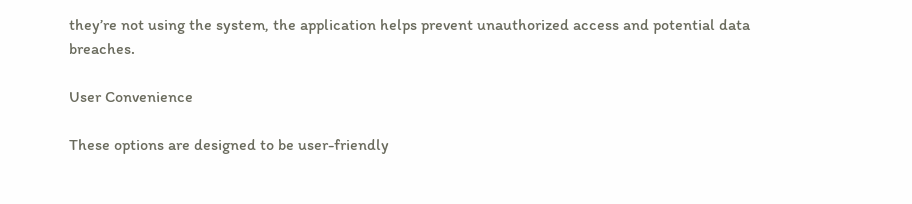they’re not using the system, the application helps prevent unauthorized access and potential data breaches.

User Convenience

These options are designed to be user-friendly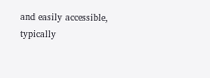and easily accessible, typically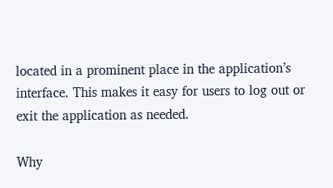located in a prominent place in the application’s interface. This makes it easy for users to log out or exit the application as needed.

Why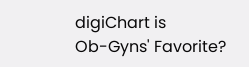digiChart is
Ob-Gyns' Favorite?